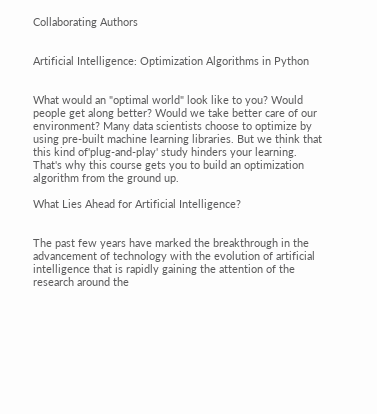Collaborating Authors


Artificial Intelligence: Optimization Algorithms in Python


What would an "optimal world" look like to you? Would people get along better? Would we take better care of our environment? Many data scientists choose to optimize by using pre-built machine learning libraries. But we think that this kind of'plug-and-play' study hinders your learning. That's why this course gets you to build an optimization algorithm from the ground up.

What Lies Ahead for Artificial Intelligence?


The past few years have marked the breakthrough in the advancement of technology with the evolution of artificial intelligence that is rapidly gaining the attention of the research around the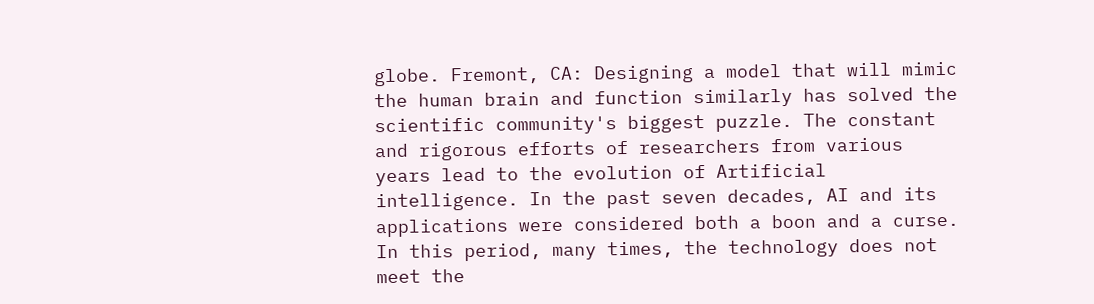globe. Fremont, CA: Designing a model that will mimic the human brain and function similarly has solved the scientific community's biggest puzzle. The constant and rigorous efforts of researchers from various years lead to the evolution of Artificial intelligence. In the past seven decades, AI and its applications were considered both a boon and a curse. In this period, many times, the technology does not meet the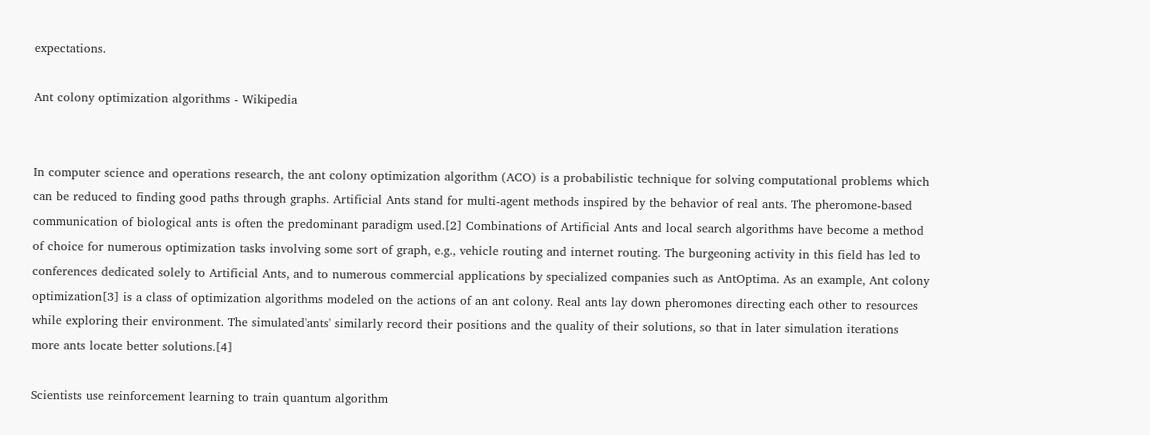expectations.

Ant colony optimization algorithms - Wikipedia


In computer science and operations research, the ant colony optimization algorithm (ACO) is a probabilistic technique for solving computational problems which can be reduced to finding good paths through graphs. Artificial Ants stand for multi-agent methods inspired by the behavior of real ants. The pheromone-based communication of biological ants is often the predominant paradigm used.[2] Combinations of Artificial Ants and local search algorithms have become a method of choice for numerous optimization tasks involving some sort of graph, e.g., vehicle routing and internet routing. The burgeoning activity in this field has led to conferences dedicated solely to Artificial Ants, and to numerous commercial applications by specialized companies such as AntOptima. As an example, Ant colony optimization[3] is a class of optimization algorithms modeled on the actions of an ant colony. Real ants lay down pheromones directing each other to resources while exploring their environment. The simulated'ants' similarly record their positions and the quality of their solutions, so that in later simulation iterations more ants locate better solutions.[4]

Scientists use reinforcement learning to train quantum algorithm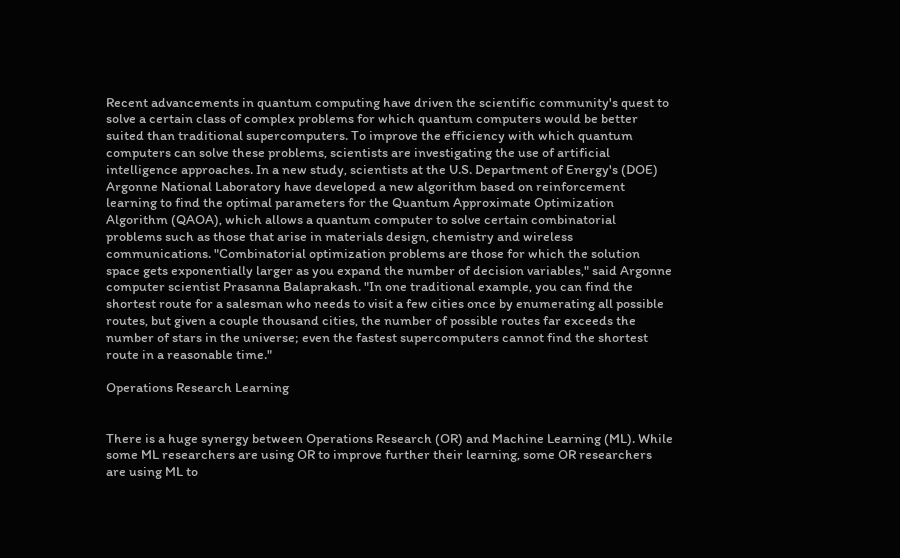Recent advancements in quantum computing have driven the scientific community's quest to solve a certain class of complex problems for which quantum computers would be better suited than traditional supercomputers. To improve the efficiency with which quantum computers can solve these problems, scientists are investigating the use of artificial intelligence approaches. In a new study, scientists at the U.S. Department of Energy's (DOE) Argonne National Laboratory have developed a new algorithm based on reinforcement learning to find the optimal parameters for the Quantum Approximate Optimization Algorithm (QAOA), which allows a quantum computer to solve certain combinatorial problems such as those that arise in materials design, chemistry and wireless communications. "Combinatorial optimization problems are those for which the solution space gets exponentially larger as you expand the number of decision variables," said Argonne computer scientist Prasanna Balaprakash. "In one traditional example, you can find the shortest route for a salesman who needs to visit a few cities once by enumerating all possible routes, but given a couple thousand cities, the number of possible routes far exceeds the number of stars in the universe; even the fastest supercomputers cannot find the shortest route in a reasonable time."

Operations Research Learning


There is a huge synergy between Operations Research (OR) and Machine Learning (ML). While some ML researchers are using OR to improve further their learning, some OR researchers are using ML to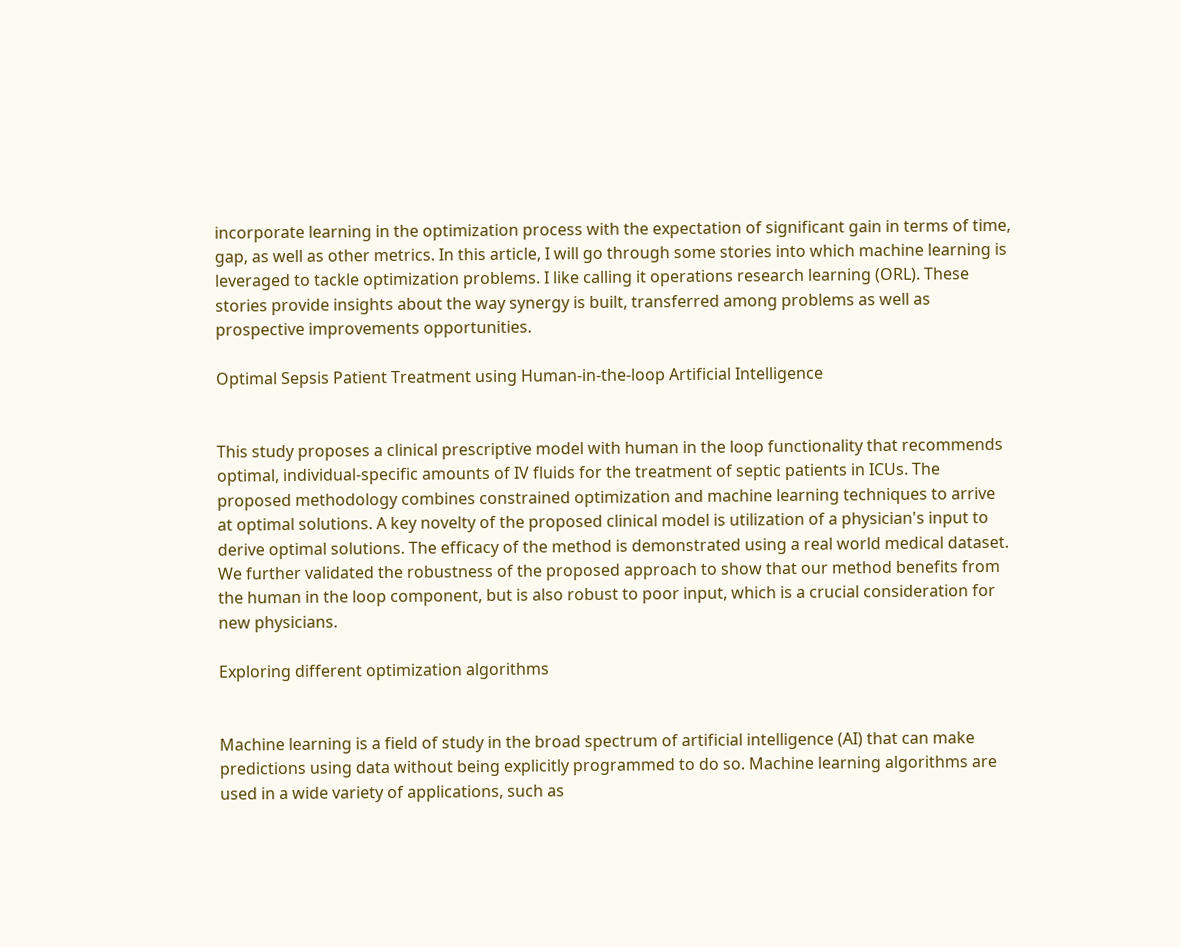incorporate learning in the optimization process with the expectation of significant gain in terms of time, gap, as well as other metrics. In this article, I will go through some stories into which machine learning is leveraged to tackle optimization problems. I like calling it operations research learning (ORL). These stories provide insights about the way synergy is built, transferred among problems as well as prospective improvements opportunities.

Optimal Sepsis Patient Treatment using Human-in-the-loop Artificial Intelligence


This study proposes a clinical prescriptive model with human in the loop functionality that recommends optimal, individual-specific amounts of IV fluids for the treatment of septic patients in ICUs. The proposed methodology combines constrained optimization and machine learning techniques to arrive at optimal solutions. A key novelty of the proposed clinical model is utilization of a physician's input to derive optimal solutions. The efficacy of the method is demonstrated using a real world medical dataset. We further validated the robustness of the proposed approach to show that our method benefits from the human in the loop component, but is also robust to poor input, which is a crucial consideration for new physicians.

Exploring different optimization algorithms


Machine learning is a field of study in the broad spectrum of artificial intelligence (AI) that can make predictions using data without being explicitly programmed to do so. Machine learning algorithms are used in a wide variety of applications, such as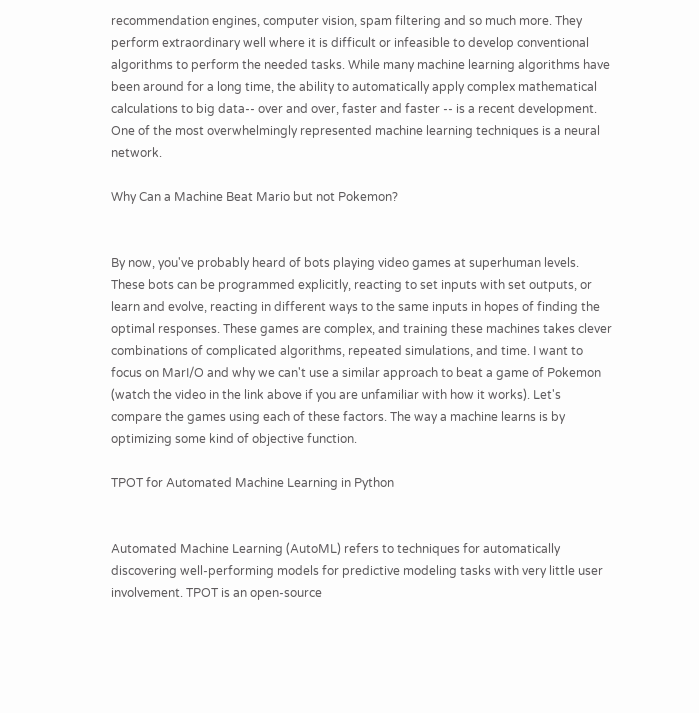recommendation engines, computer vision, spam filtering and so much more. They perform extraordinary well where it is difficult or infeasible to develop conventional algorithms to perform the needed tasks. While many machine learning algorithms have been around for a long time, the ability to automatically apply complex mathematical calculations to big data-- over and over, faster and faster -- is a recent development. One of the most overwhelmingly represented machine learning techniques is a neural network.

Why Can a Machine Beat Mario but not Pokemon?


By now, you've probably heard of bots playing video games at superhuman levels. These bots can be programmed explicitly, reacting to set inputs with set outputs, or learn and evolve, reacting in different ways to the same inputs in hopes of finding the optimal responses. These games are complex, and training these machines takes clever combinations of complicated algorithms, repeated simulations, and time. I want to focus on MarI/O and why we can't use a similar approach to beat a game of Pokemon (watch the video in the link above if you are unfamiliar with how it works). Let's compare the games using each of these factors. The way a machine learns is by optimizing some kind of objective function.

TPOT for Automated Machine Learning in Python


Automated Machine Learning (AutoML) refers to techniques for automatically discovering well-performing models for predictive modeling tasks with very little user involvement. TPOT is an open-source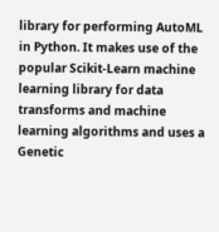library for performing AutoML in Python. It makes use of the popular Scikit-Learn machine learning library for data transforms and machine learning algorithms and uses a Genetic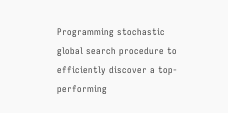Programming stochastic global search procedure to efficiently discover a top-performing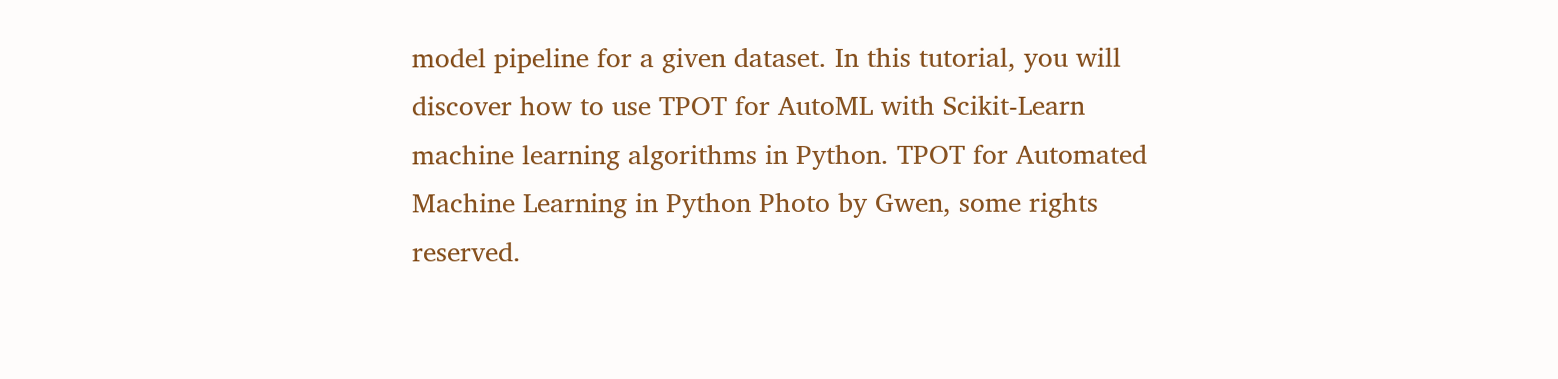model pipeline for a given dataset. In this tutorial, you will discover how to use TPOT for AutoML with Scikit-Learn machine learning algorithms in Python. TPOT for Automated Machine Learning in Python Photo by Gwen, some rights reserved.